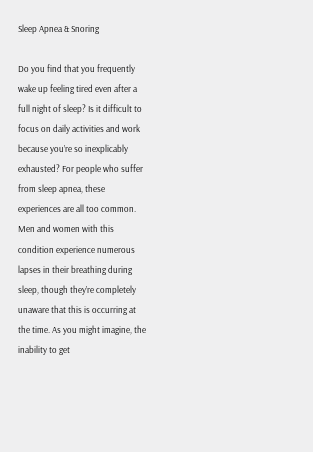Sleep Apnea & Snoring

Do you find that you frequently wake up feeling tired even after a full night of sleep? Is it difficult to focus on daily activities and work because you’re so inexplicably exhausted? For people who suffer from sleep apnea, these experiences are all too common. Men and women with this condition experience numerous lapses in their breathing during sleep, though they’re completely unaware that this is occurring at the time. As you might imagine, the inability to get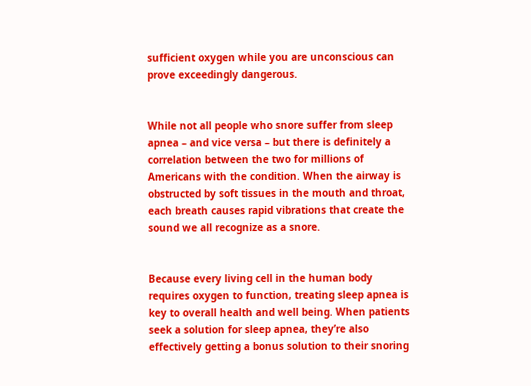sufficient oxygen while you are unconscious can prove exceedingly dangerous.


While not all people who snore suffer from sleep apnea – and vice versa – but there is definitely a correlation between the two for millions of Americans with the condition. When the airway is obstructed by soft tissues in the mouth and throat, each breath causes rapid vibrations that create the sound we all recognize as a snore.


Because every living cell in the human body requires oxygen to function, treating sleep apnea is key to overall health and well being. When patients seek a solution for sleep apnea, they’re also effectively getting a bonus solution to their snoring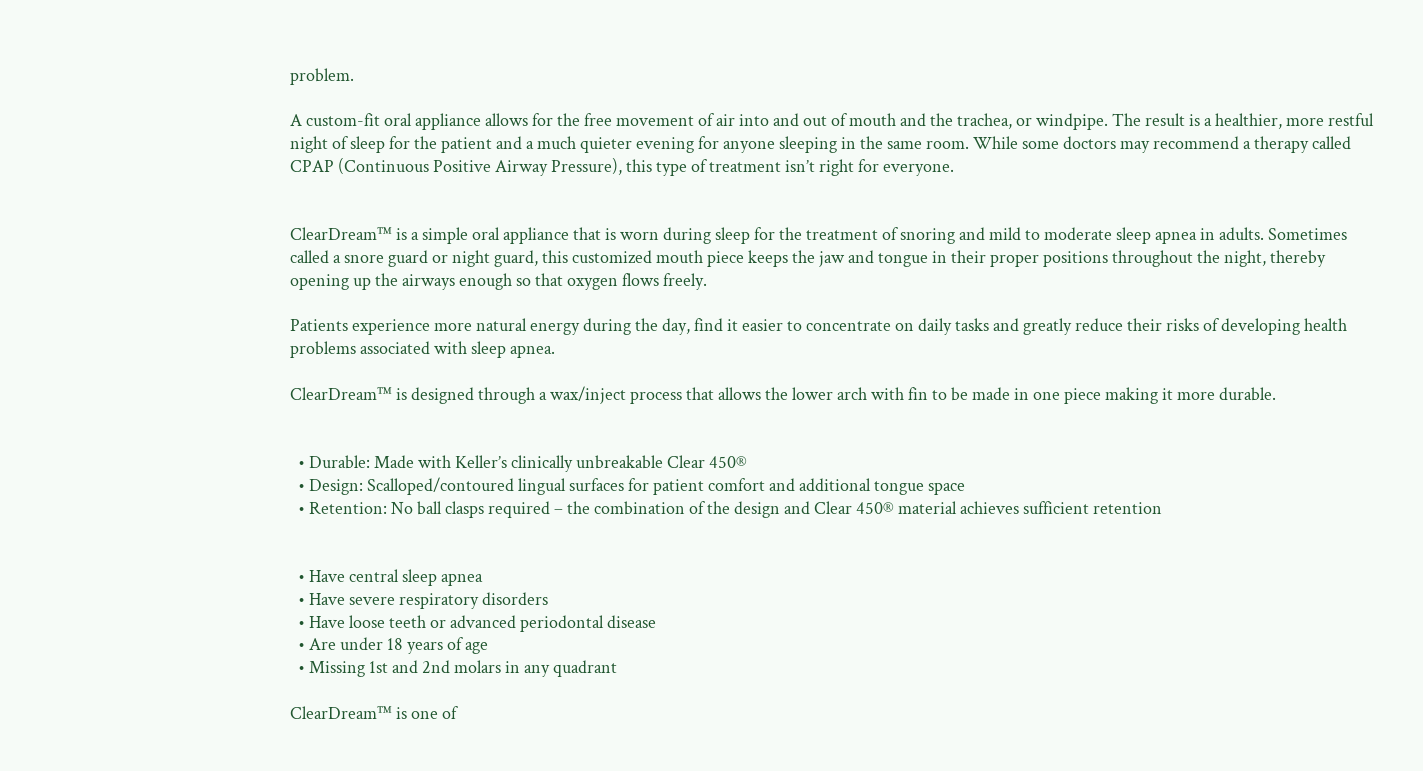problem.

A custom-fit oral appliance allows for the free movement of air into and out of mouth and the trachea, or windpipe. The result is a healthier, more restful night of sleep for the patient and a much quieter evening for anyone sleeping in the same room. While some doctors may recommend a therapy called CPAP (Continuous Positive Airway Pressure), this type of treatment isn’t right for everyone.


ClearDream™ is a simple oral appliance that is worn during sleep for the treatment of snoring and mild to moderate sleep apnea in adults. Sometimes called a snore guard or night guard, this customized mouth piece keeps the jaw and tongue in their proper positions throughout the night, thereby opening up the airways enough so that oxygen flows freely.

Patients experience more natural energy during the day, find it easier to concentrate on daily tasks and greatly reduce their risks of developing health problems associated with sleep apnea.

ClearDream™ is designed through a wax/inject process that allows the lower arch with fin to be made in one piece making it more durable.


  • Durable: Made with Keller’s clinically unbreakable Clear 450®
  • Design: Scalloped/contoured lingual surfaces for patient comfort and additional tongue space
  • Retention: No ball clasps required – the combination of the design and Clear 450® material achieves sufficient retention


  • Have central sleep apnea
  • Have severe respiratory disorders
  • Have loose teeth or advanced periodontal disease
  • Are under 18 years of age
  • Missing 1st and 2nd molars in any quadrant

ClearDream™ is one of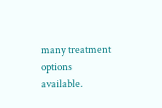many treatment options available.